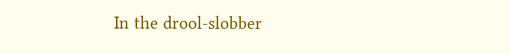In the drool-slobber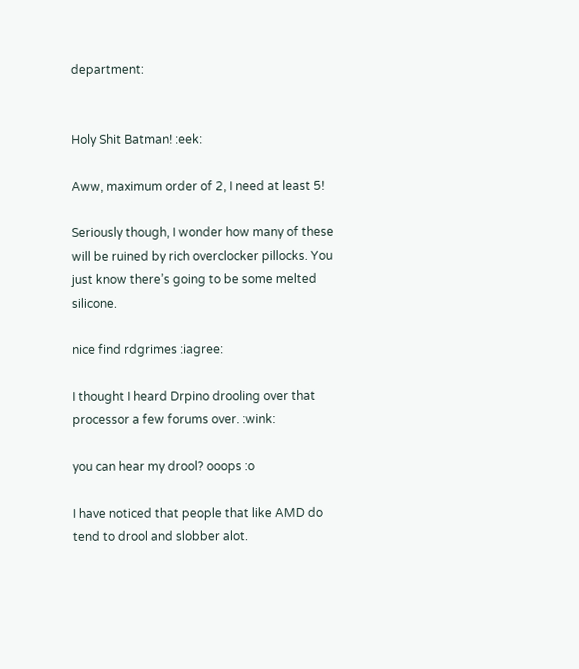department:


Holy Shit Batman! :eek:

Aww, maximum order of 2, I need at least 5!

Seriously though, I wonder how many of these will be ruined by rich overclocker pillocks. You just know there’s going to be some melted silicone.

nice find rdgrimes :iagree:

I thought I heard Drpino drooling over that processor a few forums over. :wink:

you can hear my drool? ooops :o

I have noticed that people that like AMD do tend to drool and slobber alot.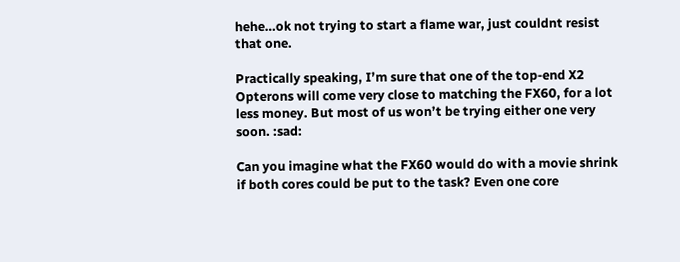hehe…ok not trying to start a flame war, just couldnt resist that one.

Practically speaking, I’m sure that one of the top-end X2 Opterons will come very close to matching the FX60, for a lot less money. But most of us won’t be trying either one very soon. :sad:

Can you imagine what the FX60 would do with a movie shrink if both cores could be put to the task? Even one core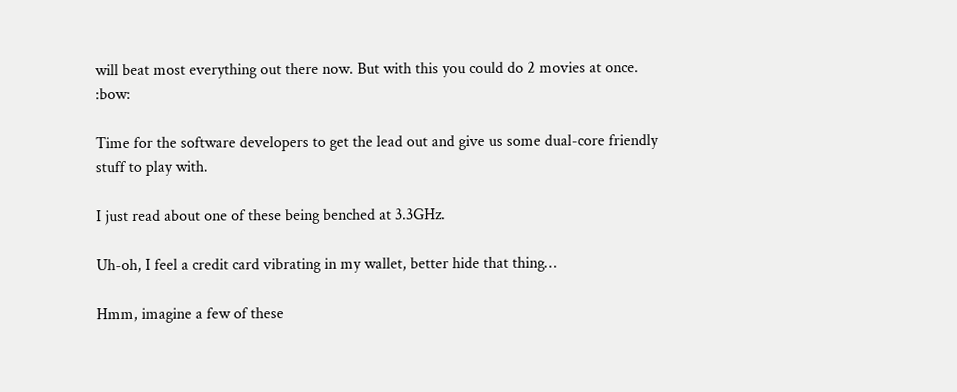will beat most everything out there now. But with this you could do 2 movies at once. :bow:

Time for the software developers to get the lead out and give us some dual-core friendly stuff to play with.

I just read about one of these being benched at 3.3GHz.

Uh-oh, I feel a credit card vibrating in my wallet, better hide that thing…

Hmm, imagine a few of these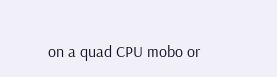on a quad CPU mobo or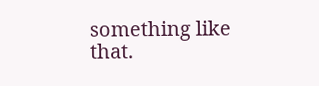something like that.